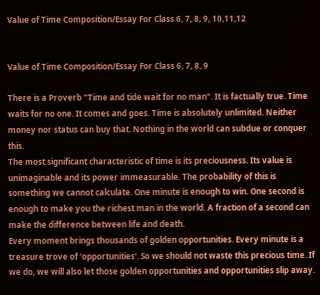Value of Time Composition/Essay For Class 6, 7, 8, 9, 10,11,12


Value of Time Composition/Essay For Class 6, 7, 8, 9

There is a Proverb "Time and tide wait for no man". It is factually true. Time waits for no one. It comes and goes. Time is absolutely unlimited. Neither money nor status can buy that. Nothing in the world can subdue or conquer this.
The most significant characteristic of time is its preciousness. Its value is unimaginable and its power immeasurable. The probability of this is something we cannot calculate. One minute is enough to win. One second is enough to make you the richest man in the world. A fraction of a second can make the difference between life and death.
Every moment brings thousands of golden opportunities. Every minute is a treasure trove of 'opportunities'. So we should not waste this precious time. If we do, we will also let those golden opportunities and opportunities slip away.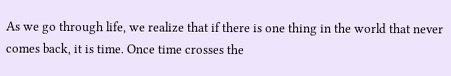As we go through life, we realize that if there is one thing in the world that never comes back, it is time. Once time crosses the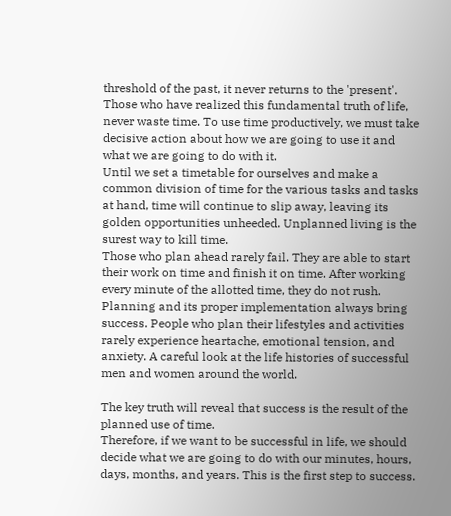threshold of the past, it never returns to the 'present'. Those who have realized this fundamental truth of life, never waste time. To use time productively, we must take decisive action about how we are going to use it and what we are going to do with it.
Until we set a timetable for ourselves and make a common division of time for the various tasks and tasks at hand, time will continue to slip away, leaving its golden opportunities unheeded. Unplanned living is the surest way to kill time.
Those who plan ahead rarely fail. They are able to start their work on time and finish it on time. After working every minute of the allotted time, they do not rush. Planning and its proper implementation always bring success. People who plan their lifestyles and activities rarely experience heartache, emotional tension, and anxiety. A careful look at the life histories of successful men and women around the world.

The key truth will reveal that success is the result of the planned use of time.
Therefore, if we want to be successful in life, we should decide what we are going to do with our minutes, hours, days, months, and years. This is the first step to success.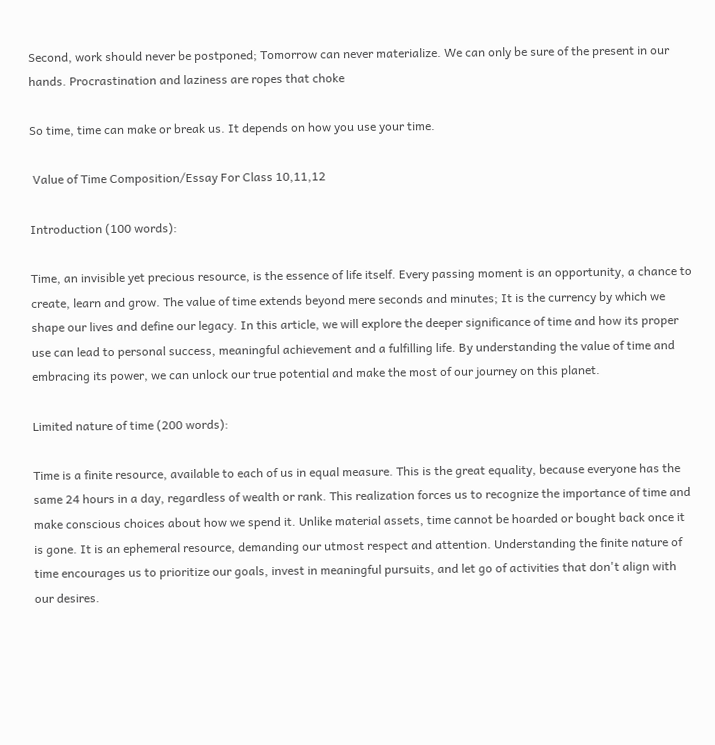Second, work should never be postponed; Tomorrow can never materialize. We can only be sure of the present in our hands. Procrastination and laziness are ropes that choke

So time, time can make or break us. It depends on how you use your time.

 Value of Time Composition/Essay For Class 10,11,12

Introduction (100 words):

Time, an invisible yet precious resource, is the essence of life itself. Every passing moment is an opportunity, a chance to create, learn and grow. The value of time extends beyond mere seconds and minutes; It is the currency by which we shape our lives and define our legacy. In this article, we will explore the deeper significance of time and how its proper use can lead to personal success, meaningful achievement and a fulfilling life. By understanding the value of time and embracing its power, we can unlock our true potential and make the most of our journey on this planet.

Limited nature of time (200 words):

Time is a finite resource, available to each of us in equal measure. This is the great equality, because everyone has the same 24 hours in a day, regardless of wealth or rank. This realization forces us to recognize the importance of time and make conscious choices about how we spend it. Unlike material assets, time cannot be hoarded or bought back once it is gone. It is an ephemeral resource, demanding our utmost respect and attention. Understanding the finite nature of time encourages us to prioritize our goals, invest in meaningful pursuits, and let go of activities that don't align with our desires.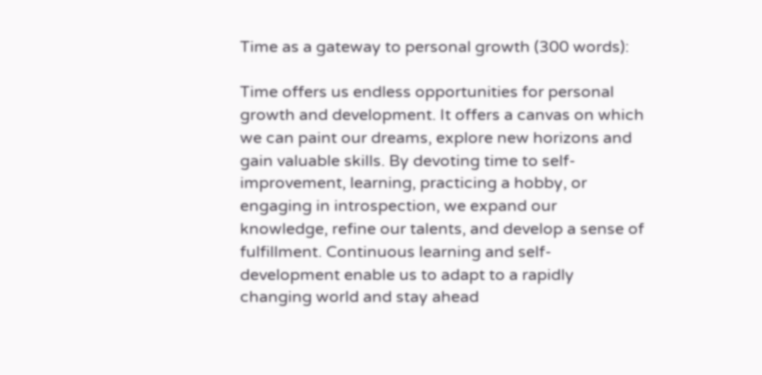Time as a gateway to personal growth (300 words):

Time offers us endless opportunities for personal growth and development. It offers a canvas on which we can paint our dreams, explore new horizons and gain valuable skills. By devoting time to self-improvement, learning, practicing a hobby, or engaging in introspection, we expand our knowledge, refine our talents, and develop a sense of fulfillment. Continuous learning and self-development enable us to adapt to a rapidly changing world and stay ahead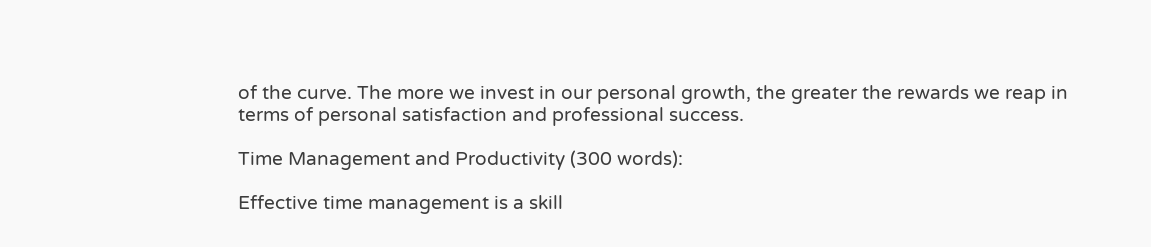of the curve. The more we invest in our personal growth, the greater the rewards we reap in terms of personal satisfaction and professional success.

Time Management and Productivity (300 words):

Effective time management is a skill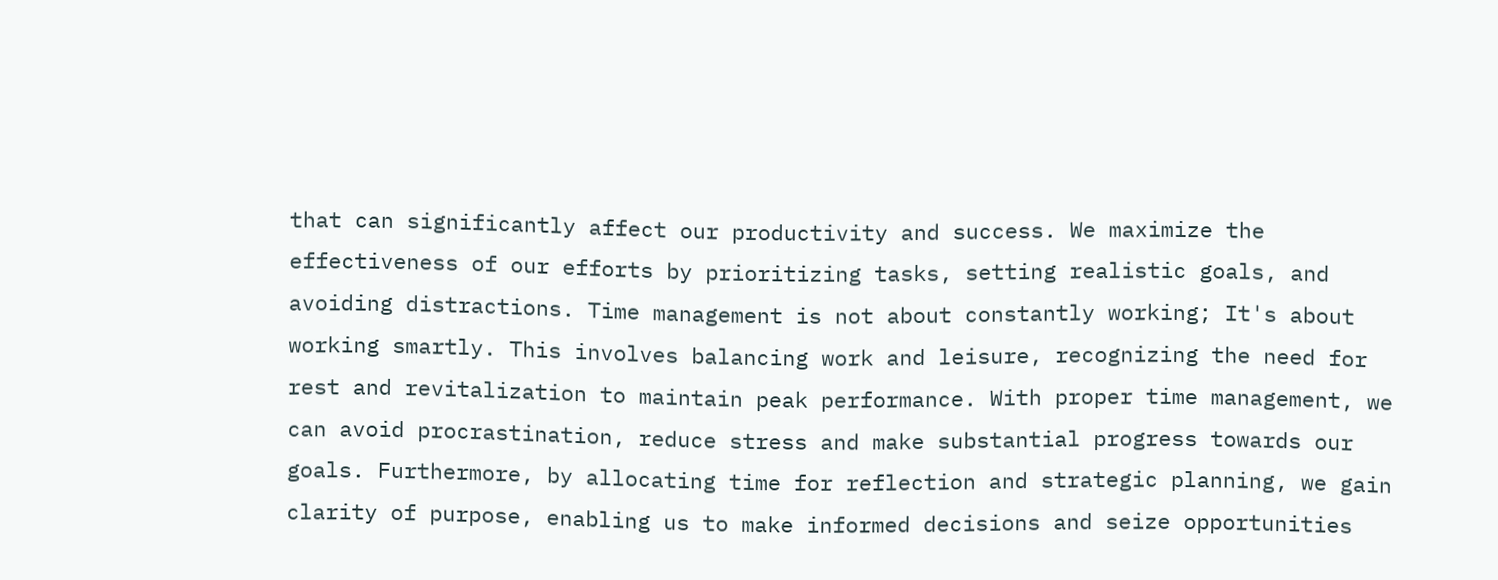that can significantly affect our productivity and success. We maximize the effectiveness of our efforts by prioritizing tasks, setting realistic goals, and avoiding distractions. Time management is not about constantly working; It's about working smartly. This involves balancing work and leisure, recognizing the need for rest and revitalization to maintain peak performance. With proper time management, we can avoid procrastination, reduce stress and make substantial progress towards our goals. Furthermore, by allocating time for reflection and strategic planning, we gain clarity of purpose, enabling us to make informed decisions and seize opportunities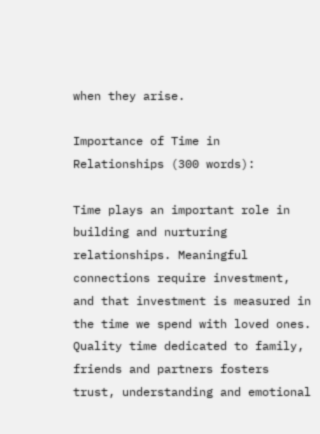when they arise.

Importance of Time in Relationships (300 words):

Time plays an important role in building and nurturing relationships. Meaningful connections require investment, and that investment is measured in the time we spend with loved ones. Quality time dedicated to family, friends and partners fosters trust, understanding and emotional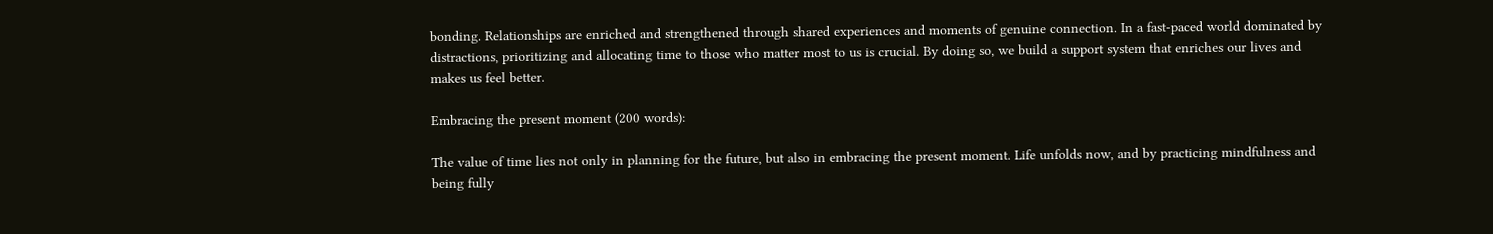bonding. Relationships are enriched and strengthened through shared experiences and moments of genuine connection. In a fast-paced world dominated by distractions, prioritizing and allocating time to those who matter most to us is crucial. By doing so, we build a support system that enriches our lives and makes us feel better.

Embracing the present moment (200 words):

The value of time lies not only in planning for the future, but also in embracing the present moment. Life unfolds now, and by practicing mindfulness and being fully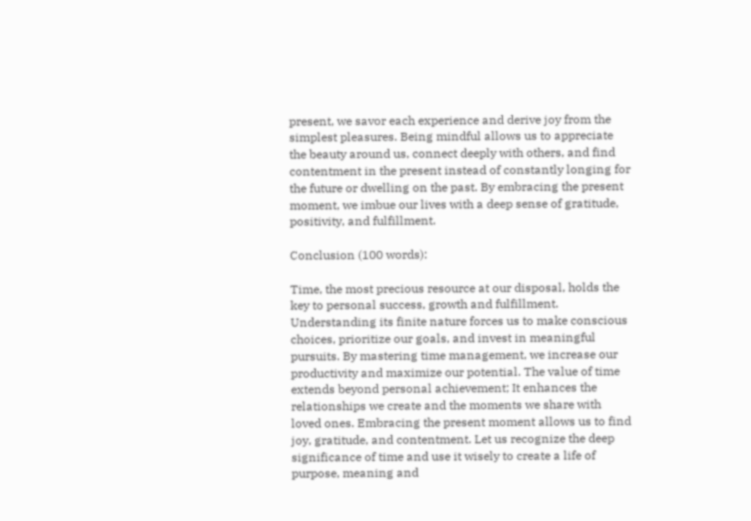present, we savor each experience and derive joy from the simplest pleasures. Being mindful allows us to appreciate the beauty around us, connect deeply with others, and find contentment in the present instead of constantly longing for the future or dwelling on the past. By embracing the present moment, we imbue our lives with a deep sense of gratitude, positivity, and fulfillment.

Conclusion (100 words):

Time, the most precious resource at our disposal, holds the key to personal success, growth and fulfillment. Understanding its finite nature forces us to make conscious choices, prioritize our goals, and invest in meaningful pursuits. By mastering time management, we increase our productivity and maximize our potential. The value of time extends beyond personal achievement; It enhances the relationships we create and the moments we share with loved ones. Embracing the present moment allows us to find joy, gratitude, and contentment. Let us recognize the deep significance of time and use it wisely to create a life of purpose, meaning and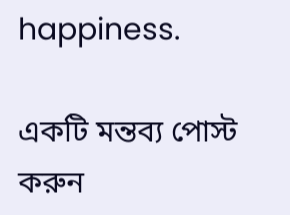happiness.

একটি মন্তব্য পোস্ট করুন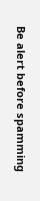Be alert before spamming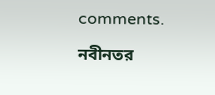comments.

নবীনতর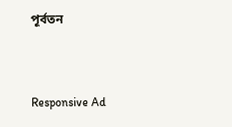পূর্বতন


Responsive Ad